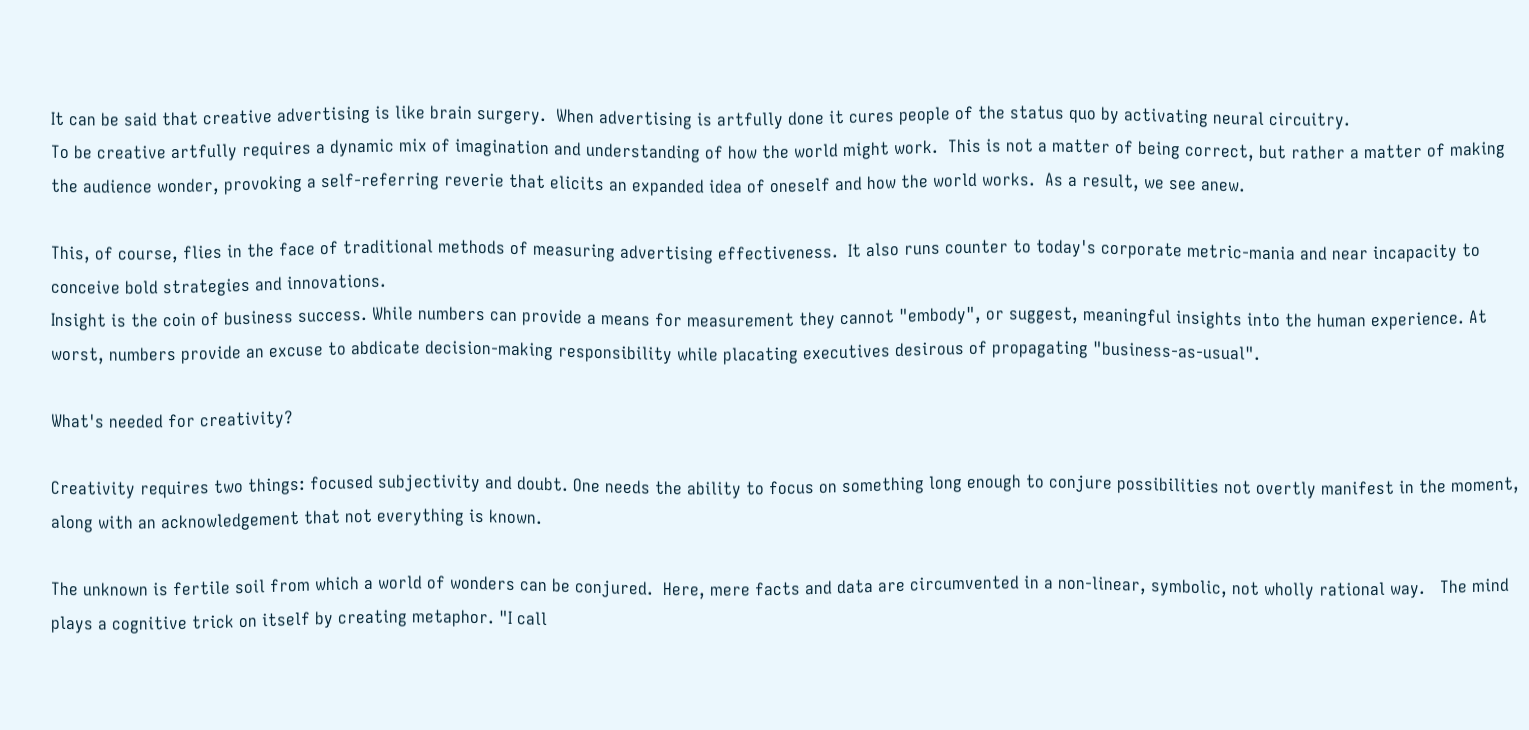It can be said that creative advertising is like brain surgery.  When advertising is artfully done it cures people of the status quo by activating neural circuitry.
To be creative artfully requires a dynamic mix of imagination and understanding of how the world might work.  This is not a matter of being correct, but rather a matter of making the audience wonder, provoking a self-referring reverie that elicits an expanded idea of oneself and how the world works.  As a result, we see anew.

This, of course, flies in the face of traditional methods of measuring advertising effectiveness.  It also runs counter to today's corporate metric-mania and near incapacity to conceive bold strategies and innovations.
Insight is the coin of business success. While numbers can provide a means for measurement they cannot "embody", or suggest, meaningful insights into the human experience. At worst, numbers provide an excuse to abdicate decision-making responsibility while placating executives desirous of propagating "business-as-usual".

What's needed for creativity?

Creativity requires two things: focused subjectivity and doubt. One needs the ability to focus on something long enough to conjure possibilities not overtly manifest in the moment, along with an acknowledgement that not everything is known.

The unknown is fertile soil from which a world of wonders can be conjured.  Here, mere facts and data are circumvented in a non-linear, symbolic, not wholly rational way.   The mind plays a cognitive trick on itself by creating metaphor. "I call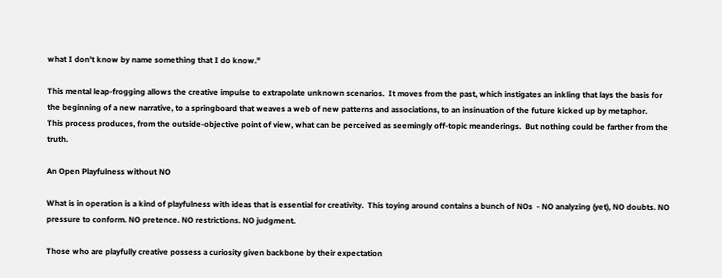what I don't know by name something that I do know."

This mental leap-frogging allows the creative impulse to extrapolate unknown scenarios.  It moves from the past, which instigates an inkling that lays the basis for the beginning of a new narrative, to a springboard that weaves a web of new patterns and associations, to an insinuation of the future kicked up by metaphor.
This process produces, from the outside-objective point of view, what can be perceived as seemingly off-topic meanderings.  But nothing could be farther from the truth.

An Open Playfulness without NO

What is in operation is a kind of playfulness with ideas that is essential for creativity.  This toying around contains a bunch of NOs  - NO analyzing (yet), NO doubts. NO pressure to conform. NO pretence. NO restrictions. NO judgment.

Those who are playfully creative possess a curiosity given backbone by their expectation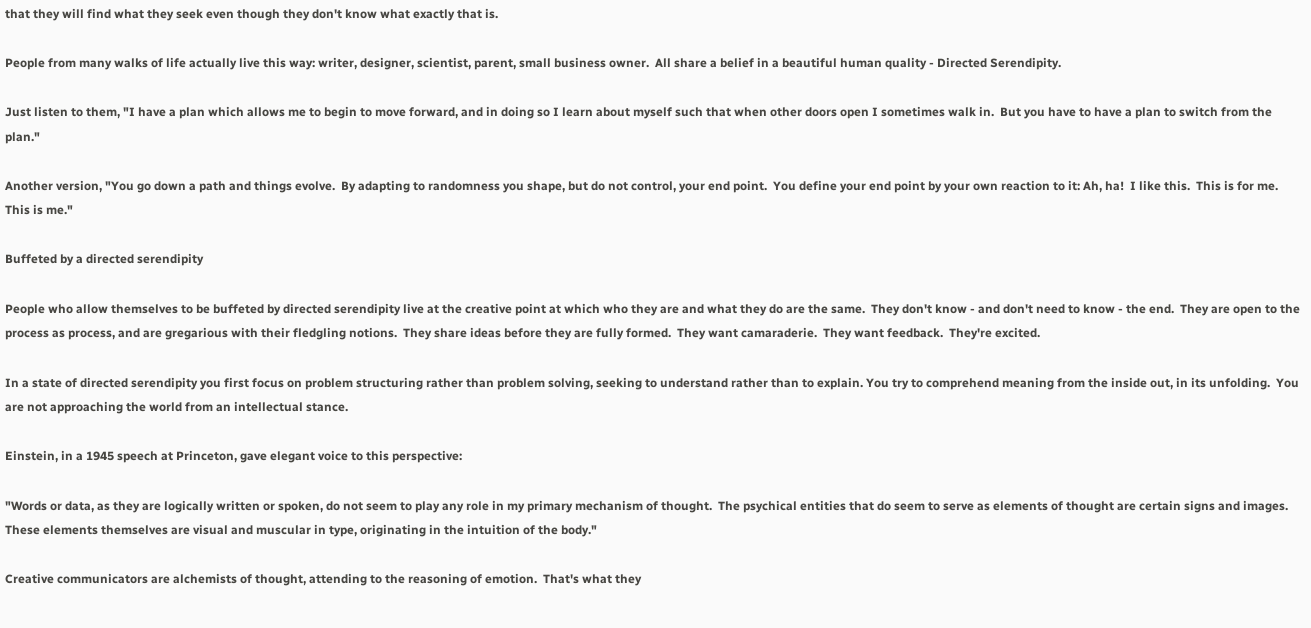that they will find what they seek even though they don't know what exactly that is.

People from many walks of life actually live this way: writer, designer, scientist, parent, small business owner.  All share a belief in a beautiful human quality - Directed Serendipity.

Just listen to them, "I have a plan which allows me to begin to move forward, and in doing so I learn about myself such that when other doors open I sometimes walk in.  But you have to have a plan to switch from the plan."

Another version, "You go down a path and things evolve.  By adapting to randomness you shape, but do not control, your end point.  You define your end point by your own reaction to it: Ah, ha!  I like this.  This is for me.  This is me."

Buffeted by a directed serendipity

People who allow themselves to be buffeted by directed serendipity live at the creative point at which who they are and what they do are the same.  They don't know - and don't need to know - the end.  They are open to the process as process, and are gregarious with their fledgling notions.  They share ideas before they are fully formed.  They want camaraderie.  They want feedback.  They're excited.

In a state of directed serendipity you first focus on problem structuring rather than problem solving, seeking to understand rather than to explain. You try to comprehend meaning from the inside out, in its unfolding.  You are not approaching the world from an intellectual stance.

Einstein, in a 1945 speech at Princeton, gave elegant voice to this perspective:

"Words or data, as they are logically written or spoken, do not seem to play any role in my primary mechanism of thought.  The psychical entities that do seem to serve as elements of thought are certain signs and images. These elements themselves are visual and muscular in type, originating in the intuition of the body."

Creative communicators are alchemists of thought, attending to the reasoning of emotion.  That's what they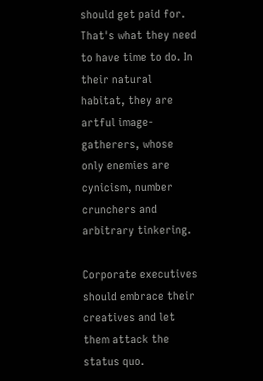should get paid for.  That's what they need to have time to do. In their natural habitat, they are artful image-gatherers, whose only enemies are cynicism, number crunchers and arbitrary tinkering.

Corporate executives should embrace their creatives and let them attack the status quo.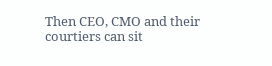Then CEO, CMO and their courtiers can sit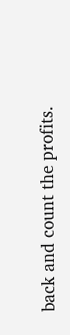back and count the profits.